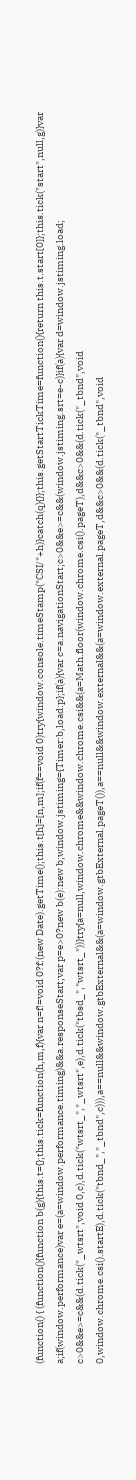(function() { (function(){function b(g){this.t={};this.tick=function(h,m,f){var n=f!=void 0?f:(new Date).getTime();this.t[h]=[n,m];if(f==void 0)try{window.console.timeStamp("CSI/"+h)}catch(q){}};this.getStartTickTime=function(){return this.t.start[0]};this.tick("start",null,g)}var a;if(window.performance)var e=(a=window.performance.timing)&&a.responseStart;var p=e>0?new b(e):new b;window.jstiming={Timer:b,load:p};if(a){var c=a.navigationStart;c>0&&e>=c&&(window.jstiming.srt=e-c)}if(a){var d=window.jstiming.load; c>0&&e>=c&&(d.tick("_wtsrt",void 0,c),d.tick("wtsrt_","_wtsrt",e),d.tick("tbsd_","wtsrt_"))}try{a=null,window.chrome&&window.chrome.csi&&(a=Math.floor(window.chrome.csi().pageT),d&&c>0&&(d.tick("_tbnd",void 0,window.chrome.csi().startE),d.tick("tbnd_","_tbnd",c))),a==null&&window.gtbExternal&&(a=window.gtbExternal.pageT()),a==null&&window.external&&(a=window.external.pageT,d&&c>0&&(d.tick("_tbnd",void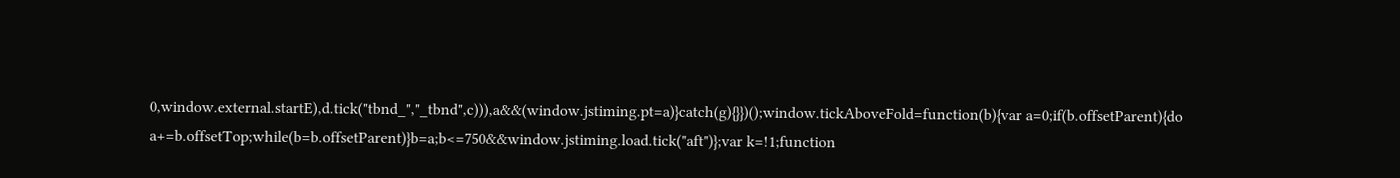0,window.external.startE),d.tick("tbnd_","_tbnd",c))),a&&(window.jstiming.pt=a)}catch(g){}})();window.tickAboveFold=function(b){var a=0;if(b.offsetParent){do a+=b.offsetTop;while(b=b.offsetParent)}b=a;b<=750&&window.jstiming.load.tick("aft")};var k=!1;function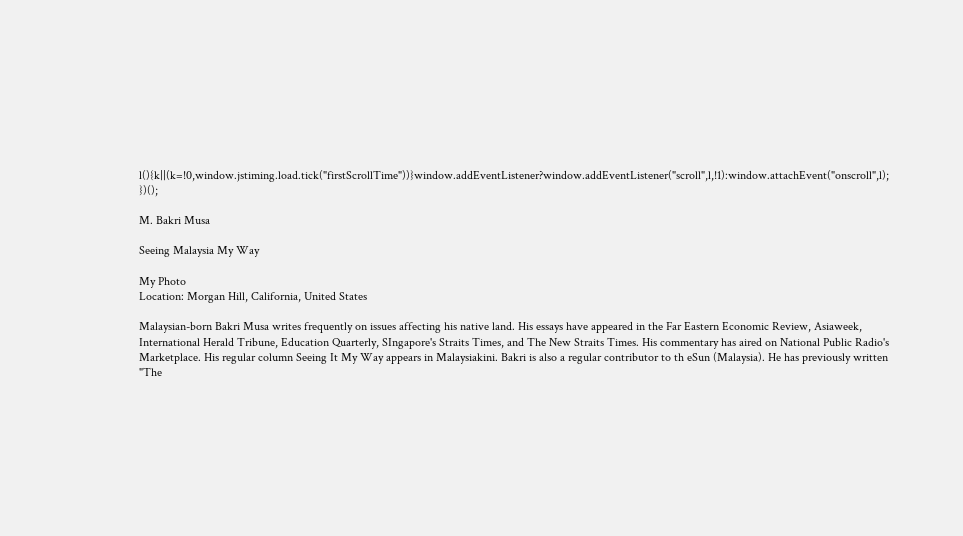l(){k||(k=!0,window.jstiming.load.tick("firstScrollTime"))}window.addEventListener?window.addEventListener("scroll",l,!1):window.attachEvent("onscroll",l); })();

M. Bakri Musa

Seeing Malaysia My Way

My Photo
Location: Morgan Hill, California, United States

Malaysian-born Bakri Musa writes frequently on issues affecting his native land. His essays have appeared in the Far Eastern Economic Review, Asiaweek, International Herald Tribune, Education Quarterly, SIngapore's Straits Times, and The New Straits Times. His commentary has aired on National Public Radio's Marketplace. His regular column Seeing It My Way appears in Malaysiakini. Bakri is also a regular contributor to th eSun (Malaysia). He has previously written "The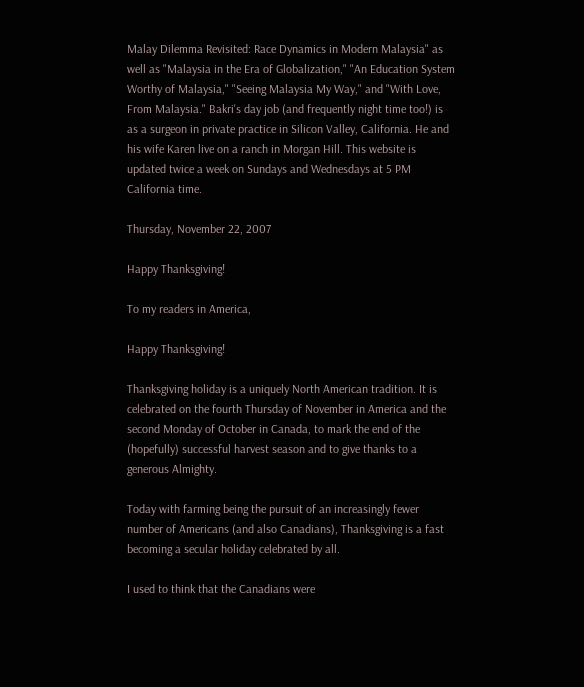Malay Dilemma Revisited: Race Dynamics in Modern Malaysia" as well as "Malaysia in the Era of Globalization," "An Education System Worthy of Malaysia," "Seeing Malaysia My Way," and "With Love, From Malaysia." Bakri's day job (and frequently night time too!) is as a surgeon in private practice in Silicon Valley, California. He and his wife Karen live on a ranch in Morgan Hill. This website is updated twice a week on Sundays and Wednesdays at 5 PM California time.

Thursday, November 22, 2007

Happy Thanksgiving!

To my readers in America,

Happy Thanksgiving!

Thanksgiving holiday is a uniquely North American tradition. It is celebrated on the fourth Thursday of November in America and the second Monday of October in Canada, to mark the end of the (hopefully) successful harvest season and to give thanks to a generous Almighty.

Today with farming being the pursuit of an increasingly fewer number of Americans (and also Canadians), Thanksgiving is a fast becoming a secular holiday celebrated by all.

I used to think that the Canadians were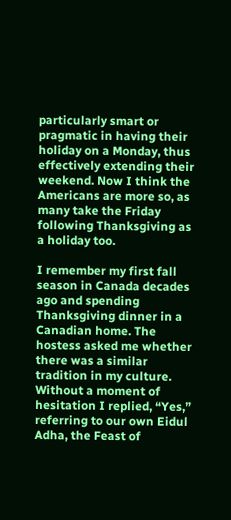particularly smart or pragmatic in having their holiday on a Monday, thus effectively extending their weekend. Now I think the Americans are more so, as many take the Friday following Thanksgiving as a holiday too.

I remember my first fall season in Canada decades ago and spending Thanksgiving dinner in a Canadian home. The hostess asked me whether there was a similar tradition in my culture. Without a moment of hesitation I replied, “Yes,” referring to our own Eidul Adha, the Feast of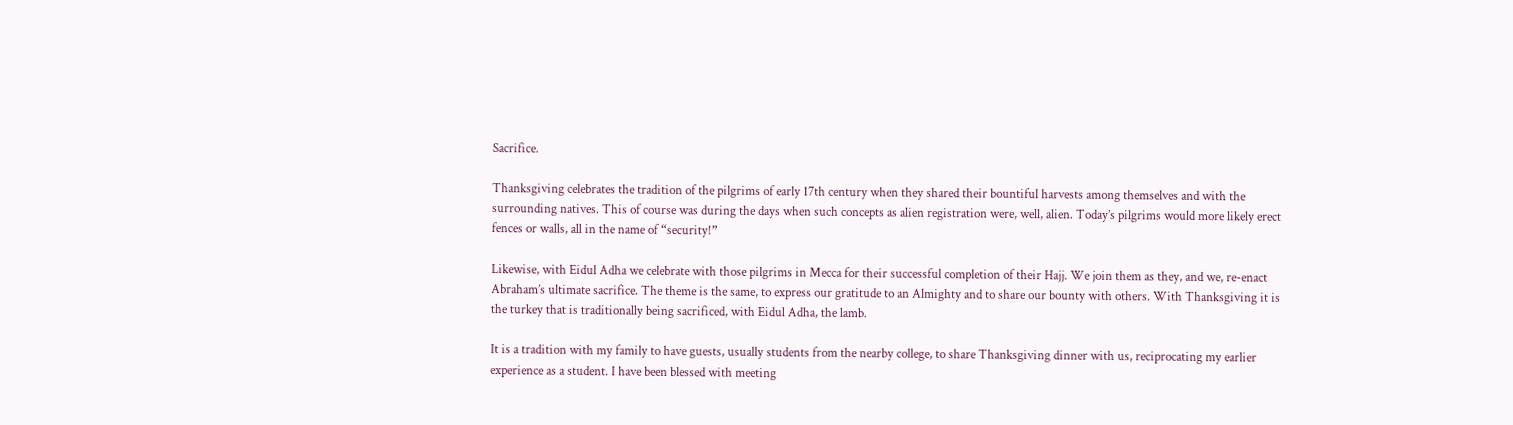Sacrifice.

Thanksgiving celebrates the tradition of the pilgrims of early 17th century when they shared their bountiful harvests among themselves and with the surrounding natives. This of course was during the days when such concepts as alien registration were, well, alien. Today’s pilgrims would more likely erect fences or walls, all in the name of “security!”

Likewise, with Eidul Adha we celebrate with those pilgrims in Mecca for their successful completion of their Hajj. We join them as they, and we, re-enact Abraham’s ultimate sacrifice. The theme is the same, to express our gratitude to an Almighty and to share our bounty with others. With Thanksgiving it is the turkey that is traditionally being sacrificed, with Eidul Adha, the lamb.

It is a tradition with my family to have guests, usually students from the nearby college, to share Thanksgiving dinner with us, reciprocating my earlier experience as a student. I have been blessed with meeting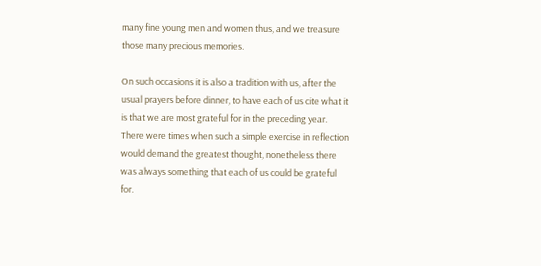many fine young men and women thus, and we treasure those many precious memories.

On such occasions it is also a tradition with us, after the usual prayers before dinner, to have each of us cite what it is that we are most grateful for in the preceding year. There were times when such a simple exercise in reflection would demand the greatest thought, nonetheless there was always something that each of us could be grateful for.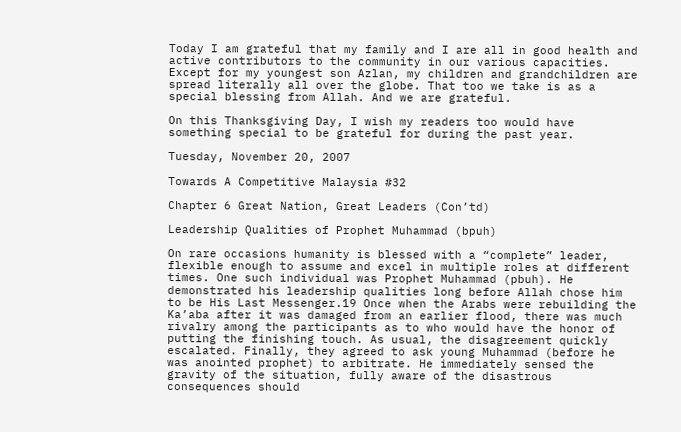Today I am grateful that my family and I are all in good health and active contributors to the community in our various capacities. Except for my youngest son Azlan, my children and grandchildren are spread literally all over the globe. That too we take is as a special blessing from Allah. And we are grateful.

On this Thanksgiving Day, I wish my readers too would have something special to be grateful for during the past year.

Tuesday, November 20, 2007

Towards A Competitive Malaysia #32

Chapter 6 Great Nation, Great Leaders (Con’td)

Leadership Qualities of Prophet Muhammad (bpuh)

On rare occasions humanity is blessed with a “complete” leader, flexible enough to assume and excel in multiple roles at different times. One such individual was Prophet Muhammad (pbuh). He demonstrated his leadership qualities long before Allah chose him to be His Last Messenger.19 Once when the Arabs were rebuilding the Ka’aba after it was damaged from an earlier flood, there was much rivalry among the participants as to who would have the honor of putting the finishing touch. As usual, the disagreement quickly escalated. Finally, they agreed to ask young Muhammad (before he was anointed prophet) to arbitrate. He immediately sensed the gravity of the situation, fully aware of the disastrous consequences should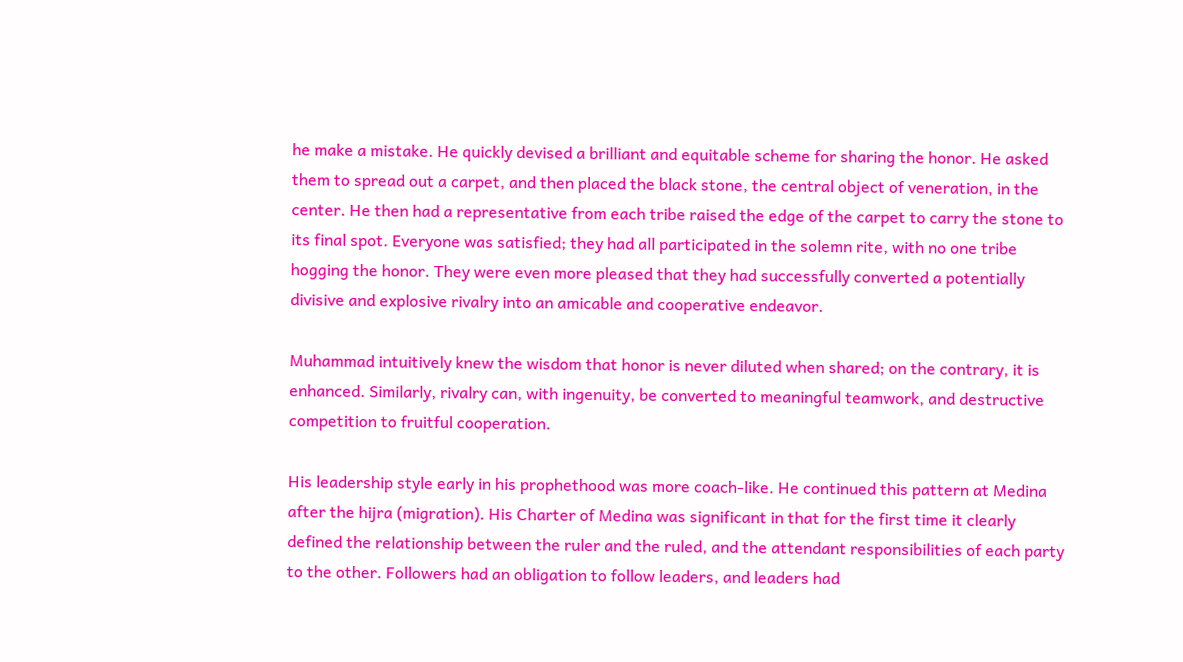he make a mistake. He quickly devised a brilliant and equitable scheme for sharing the honor. He asked them to spread out a carpet, and then placed the black stone, the central object of veneration, in the center. He then had a representative from each tribe raised the edge of the carpet to carry the stone to its final spot. Everyone was satisfied; they had all participated in the solemn rite, with no one tribe hogging the honor. They were even more pleased that they had successfully converted a potentially divisive and explosive rivalry into an amicable and cooperative endeavor.

Muhammad intuitively knew the wisdom that honor is never diluted when shared; on the contrary, it is enhanced. Similarly, rivalry can, with ingenuity, be converted to meaningful teamwork, and destructive competition to fruitful cooperation.

His leadership style early in his prophethood was more coach-like. He continued this pattern at Medina after the hijra (migration). His Charter of Medina was significant in that for the first time it clearly defined the relationship between the ruler and the ruled, and the attendant responsibilities of each party to the other. Followers had an obligation to follow leaders, and leaders had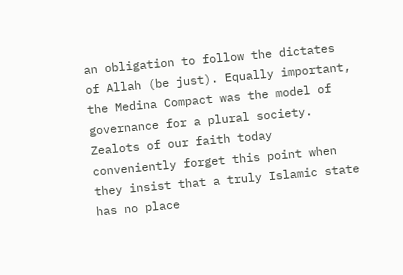an obligation to follow the dictates of Allah (be just). Equally important, the Medina Compact was the model of governance for a plural society. Zealots of our faith today conveniently forget this point when they insist that a truly Islamic state has no place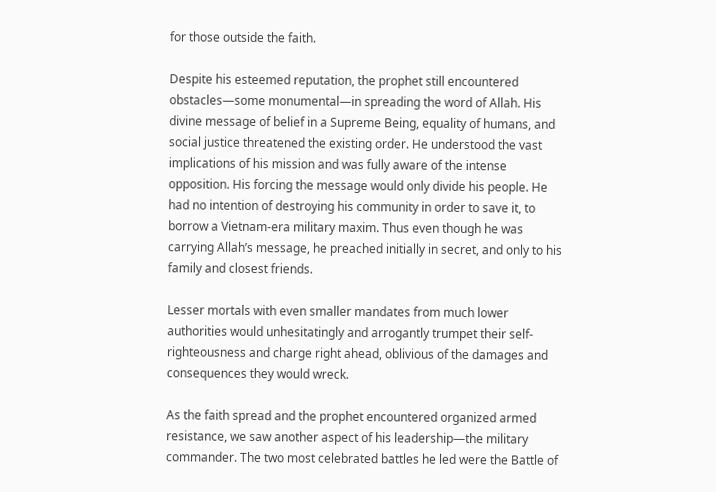for those outside the faith.

Despite his esteemed reputation, the prophet still encountered obstacles—some monumental—in spreading the word of Allah. His divine message of belief in a Supreme Being, equality of humans, and social justice threatened the existing order. He understood the vast implications of his mission and was fully aware of the intense opposition. His forcing the message would only divide his people. He had no intention of destroying his community in order to save it, to borrow a Vietnam-era military maxim. Thus even though he was carrying Allah’s message, he preached initially in secret, and only to his family and closest friends.

Lesser mortals with even smaller mandates from much lower authorities would unhesitatingly and arrogantly trumpet their self-righteousness and charge right ahead, oblivious of the damages and consequences they would wreck.

As the faith spread and the prophet encountered organized armed resistance, we saw another aspect of his leadership—the military commander. The two most celebrated battles he led were the Battle of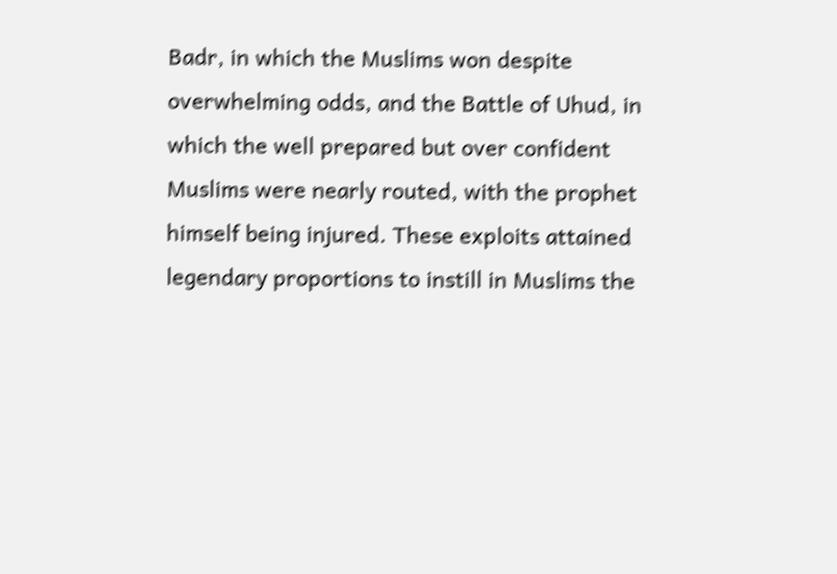Badr, in which the Muslims won despite overwhelming odds, and the Battle of Uhud, in which the well prepared but over confident Muslims were nearly routed, with the prophet himself being injured. These exploits attained legendary proportions to instill in Muslims the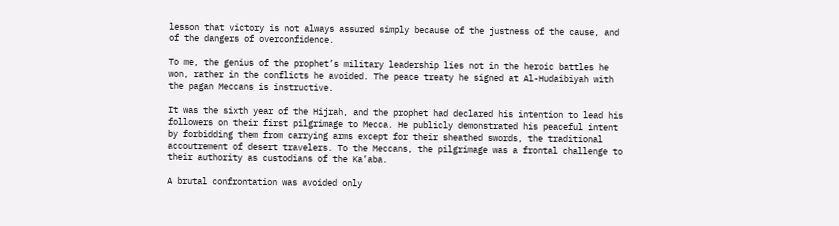lesson that victory is not always assured simply because of the justness of the cause, and of the dangers of overconfidence.

To me, the genius of the prophet’s military leadership lies not in the heroic battles he won, rather in the conflicts he avoided. The peace treaty he signed at Al-Hudaibiyah with the pagan Meccans is instructive.

It was the sixth year of the Hijrah, and the prophet had declared his intention to lead his followers on their first pilgrimage to Mecca. He publicly demonstrated his peaceful intent by forbidding them from carrying arms except for their sheathed swords, the traditional accoutrement of desert travelers. To the Meccans, the pilgrimage was a frontal challenge to their authority as custodians of the Ka’aba.

A brutal confrontation was avoided only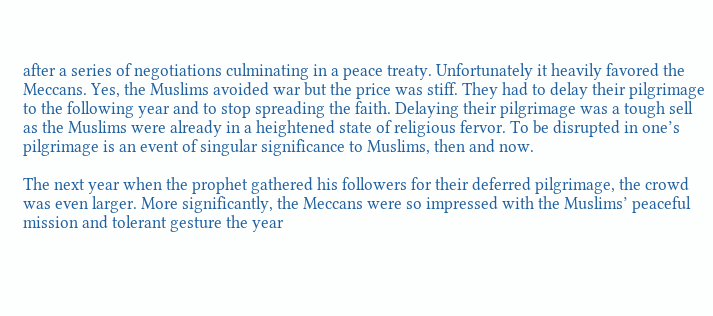after a series of negotiations culminating in a peace treaty. Unfortunately it heavily favored the Meccans. Yes, the Muslims avoided war but the price was stiff. They had to delay their pilgrimage to the following year and to stop spreading the faith. Delaying their pilgrimage was a tough sell as the Muslims were already in a heightened state of religious fervor. To be disrupted in one’s pilgrimage is an event of singular significance to Muslims, then and now.

The next year when the prophet gathered his followers for their deferred pilgrimage, the crowd was even larger. More significantly, the Meccans were so impressed with the Muslims’ peaceful mission and tolerant gesture the year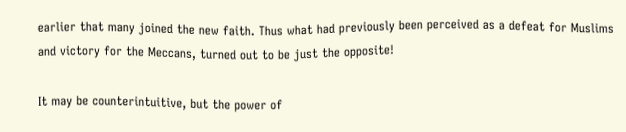earlier that many joined the new faith. Thus what had previously been perceived as a defeat for Muslims and victory for the Meccans, turned out to be just the opposite!

It may be counterintuitive, but the power of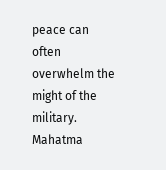peace can often overwhelm the might of the military. Mahatma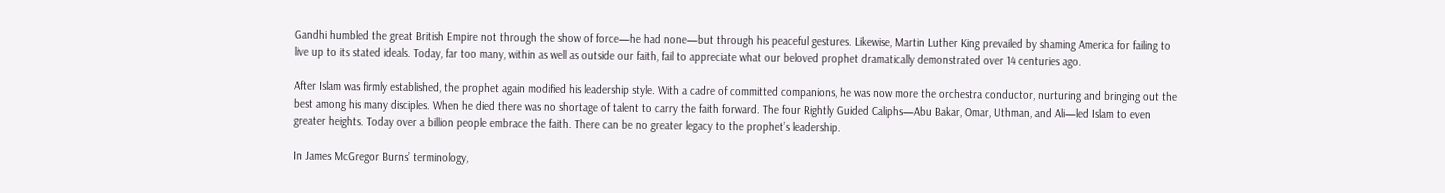Gandhi humbled the great British Empire not through the show of force—he had none—but through his peaceful gestures. Likewise, Martin Luther King prevailed by shaming America for failing to live up to its stated ideals. Today, far too many, within as well as outside our faith, fail to appreciate what our beloved prophet dramatically demonstrated over 14 centuries ago.

After Islam was firmly established, the prophet again modified his leadership style. With a cadre of committed companions, he was now more the orchestra conductor, nurturing and bringing out the best among his many disciples. When he died there was no shortage of talent to carry the faith forward. The four Rightly Guided Caliphs—Abu Bakar, Omar, Uthman, and Ali—led Islam to even greater heights. Today over a billion people embrace the faith. There can be no greater legacy to the prophet’s leadership.

In James McGregor Burns’ terminology,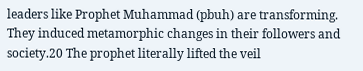leaders like Prophet Muhammad (pbuh) are transforming. They induced metamorphic changes in their followers and society.20 The prophet literally lifted the veil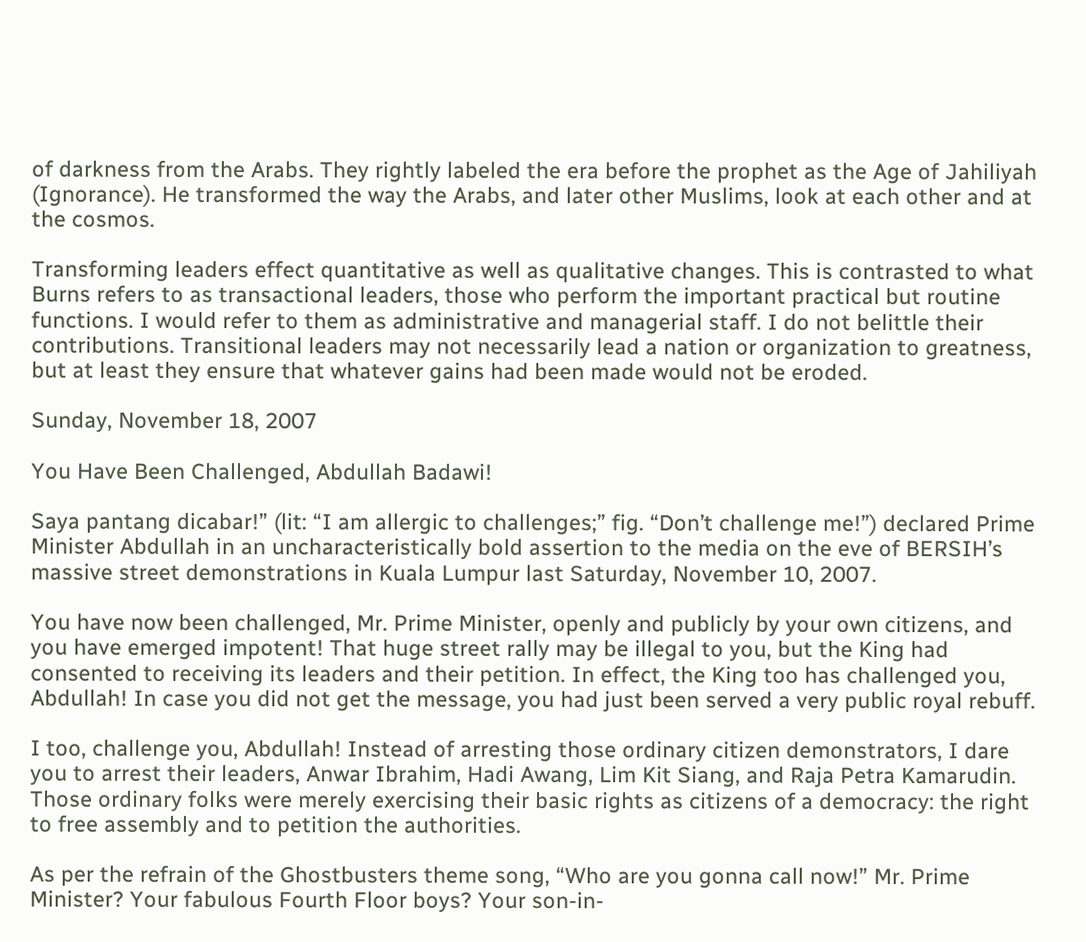of darkness from the Arabs. They rightly labeled the era before the prophet as the Age of Jahiliyah (Ignorance). He transformed the way the Arabs, and later other Muslims, look at each other and at the cosmos.

Transforming leaders effect quantitative as well as qualitative changes. This is contrasted to what Burns refers to as transactional leaders, those who perform the important practical but routine functions. I would refer to them as administrative and managerial staff. I do not belittle their contributions. Transitional leaders may not necessarily lead a nation or organization to greatness, but at least they ensure that whatever gains had been made would not be eroded.

Sunday, November 18, 2007

You Have Been Challenged, Abdullah Badawi!

Saya pantang dicabar!” (lit: “I am allergic to challenges;” fig. “Don’t challenge me!”) declared Prime Minister Abdullah in an uncharacteristically bold assertion to the media on the eve of BERSIH’s massive street demonstrations in Kuala Lumpur last Saturday, November 10, 2007.

You have now been challenged, Mr. Prime Minister, openly and publicly by your own citizens, and you have emerged impotent! That huge street rally may be illegal to you, but the King had consented to receiving its leaders and their petition. In effect, the King too has challenged you, Abdullah! In case you did not get the message, you had just been served a very public royal rebuff.

I too, challenge you, Abdullah! Instead of arresting those ordinary citizen demonstrators, I dare you to arrest their leaders, Anwar Ibrahim, Hadi Awang, Lim Kit Siang, and Raja Petra Kamarudin. Those ordinary folks were merely exercising their basic rights as citizens of a democracy: the right to free assembly and to petition the authorities.

As per the refrain of the Ghostbusters theme song, “Who are you gonna call now!” Mr. Prime Minister? Your fabulous Fourth Floor boys? Your son-in-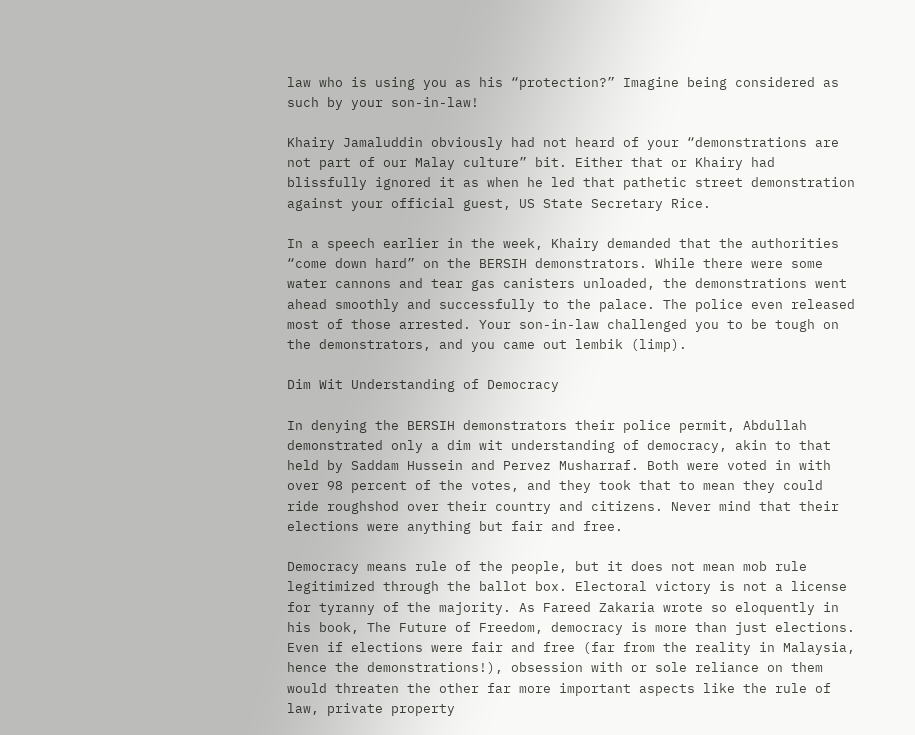law who is using you as his “protection?” Imagine being considered as such by your son-in-law!

Khairy Jamaluddin obviously had not heard of your “demonstrations are not part of our Malay culture” bit. Either that or Khairy had blissfully ignored it as when he led that pathetic street demonstration against your official guest, US State Secretary Rice.

In a speech earlier in the week, Khairy demanded that the authorities “come down hard” on the BERSIH demonstrators. While there were some water cannons and tear gas canisters unloaded, the demonstrations went ahead smoothly and successfully to the palace. The police even released most of those arrested. Your son-in-law challenged you to be tough on the demonstrators, and you came out lembik (limp).

Dim Wit Understanding of Democracy

In denying the BERSIH demonstrators their police permit, Abdullah demonstrated only a dim wit understanding of democracy, akin to that held by Saddam Hussein and Pervez Musharraf. Both were voted in with over 98 percent of the votes, and they took that to mean they could ride roughshod over their country and citizens. Never mind that their elections were anything but fair and free.

Democracy means rule of the people, but it does not mean mob rule legitimized through the ballot box. Electoral victory is not a license for tyranny of the majority. As Fareed Zakaria wrote so eloquently in his book, The Future of Freedom, democracy is more than just elections. Even if elections were fair and free (far from the reality in Malaysia, hence the demonstrations!), obsession with or sole reliance on them would threaten the other far more important aspects like the rule of law, private property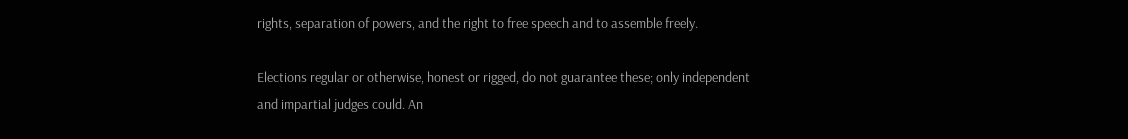rights, separation of powers, and the right to free speech and to assemble freely.

Elections regular or otherwise, honest or rigged, do not guarantee these; only independent and impartial judges could. An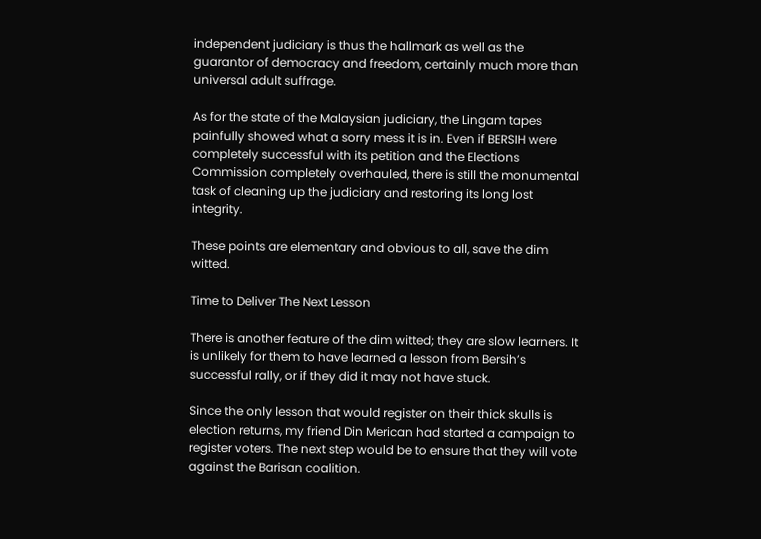independent judiciary is thus the hallmark as well as the guarantor of democracy and freedom, certainly much more than universal adult suffrage.

As for the state of the Malaysian judiciary, the Lingam tapes painfully showed what a sorry mess it is in. Even if BERSIH were completely successful with its petition and the Elections Commission completely overhauled, there is still the monumental task of cleaning up the judiciary and restoring its long lost integrity.

These points are elementary and obvious to all, save the dim witted.

Time to Deliver The Next Lesson

There is another feature of the dim witted; they are slow learners. It is unlikely for them to have learned a lesson from Bersih’s successful rally, or if they did it may not have stuck.

Since the only lesson that would register on their thick skulls is election returns, my friend Din Merican had started a campaign to register voters. The next step would be to ensure that they will vote against the Barisan coalition.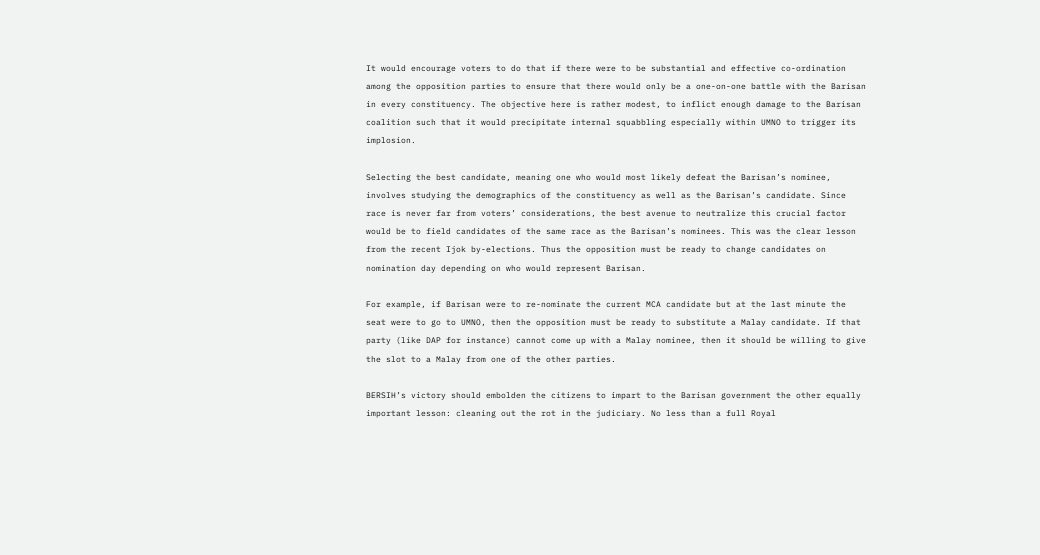It would encourage voters to do that if there were to be substantial and effective co-ordination among the opposition parties to ensure that there would only be a one-on-one battle with the Barisan in every constituency. The objective here is rather modest, to inflict enough damage to the Barisan coalition such that it would precipitate internal squabbling especially within UMNO to trigger its implosion.

Selecting the best candidate, meaning one who would most likely defeat the Barisan’s nominee, involves studying the demographics of the constituency as well as the Barisan’s candidate. Since race is never far from voters’ considerations, the best avenue to neutralize this crucial factor would be to field candidates of the same race as the Barisan’s nominees. This was the clear lesson from the recent Ijok by-elections. Thus the opposition must be ready to change candidates on nomination day depending on who would represent Barisan.

For example, if Barisan were to re-nominate the current MCA candidate but at the last minute the seat were to go to UMNO, then the opposition must be ready to substitute a Malay candidate. If that party (like DAP for instance) cannot come up with a Malay nominee, then it should be willing to give the slot to a Malay from one of the other parties.

BERSIH’s victory should embolden the citizens to impart to the Barisan government the other equally important lesson: cleaning out the rot in the judiciary. No less than a full Royal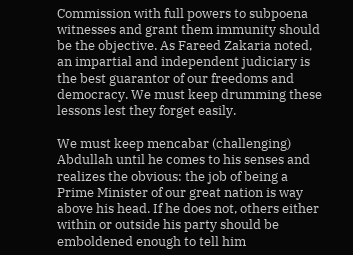Commission with full powers to subpoena witnesses and grant them immunity should be the objective. As Fareed Zakaria noted, an impartial and independent judiciary is the best guarantor of our freedoms and democracy. We must keep drumming these lessons lest they forget easily.

We must keep mencabar (challenging) Abdullah until he comes to his senses and realizes the obvious: the job of being a Prime Minister of our great nation is way above his head. If he does not, others either within or outside his party should be emboldened enough to tell him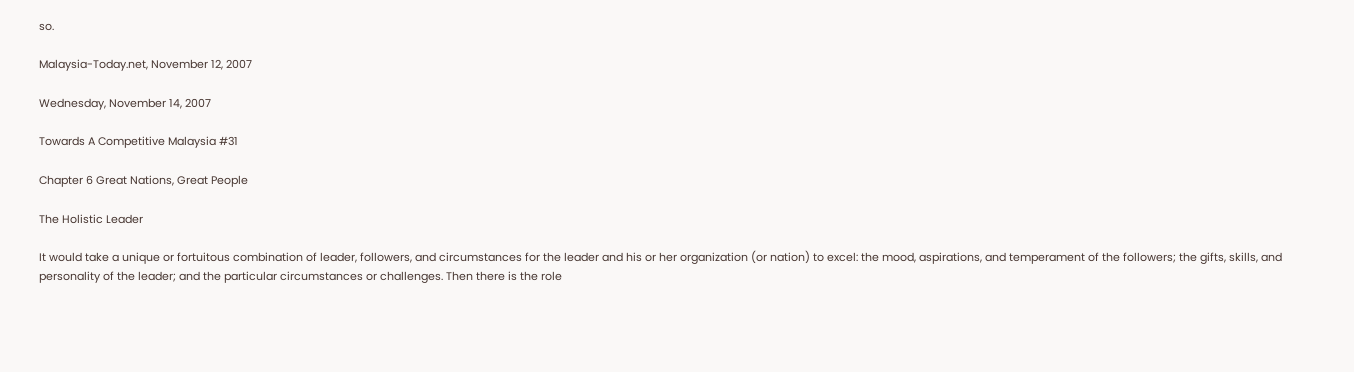so.

Malaysia-Today.net, November 12, 2007

Wednesday, November 14, 2007

Towards A Competitive Malaysia #31

Chapter 6 Great Nations, Great People

The Holistic Leader

It would take a unique or fortuitous combination of leader, followers, and circumstances for the leader and his or her organization (or nation) to excel: the mood, aspirations, and temperament of the followers; the gifts, skills, and personality of the leader; and the particular circumstances or challenges. Then there is the role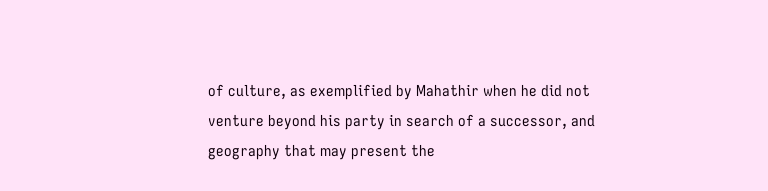of culture, as exemplified by Mahathir when he did not venture beyond his party in search of a successor, and geography that may present the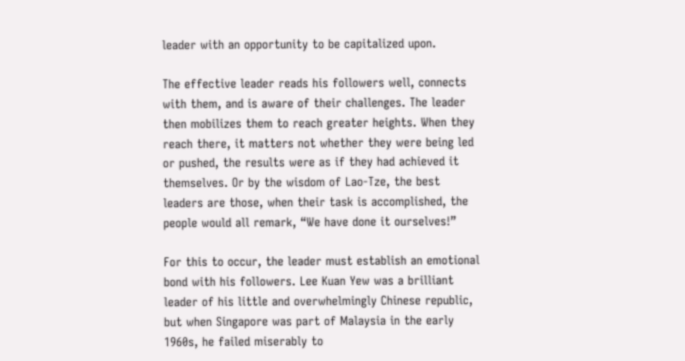leader with an opportunity to be capitalized upon.

The effective leader reads his followers well, connects with them, and is aware of their challenges. The leader then mobilizes them to reach greater heights. When they reach there, it matters not whether they were being led or pushed, the results were as if they had achieved it themselves. Or by the wisdom of Lao-Tze, the best leaders are those, when their task is accomplished, the people would all remark, “We have done it ourselves!”

For this to occur, the leader must establish an emotional bond with his followers. Lee Kuan Yew was a brilliant leader of his little and overwhelmingly Chinese republic, but when Singapore was part of Malaysia in the early 1960s, he failed miserably to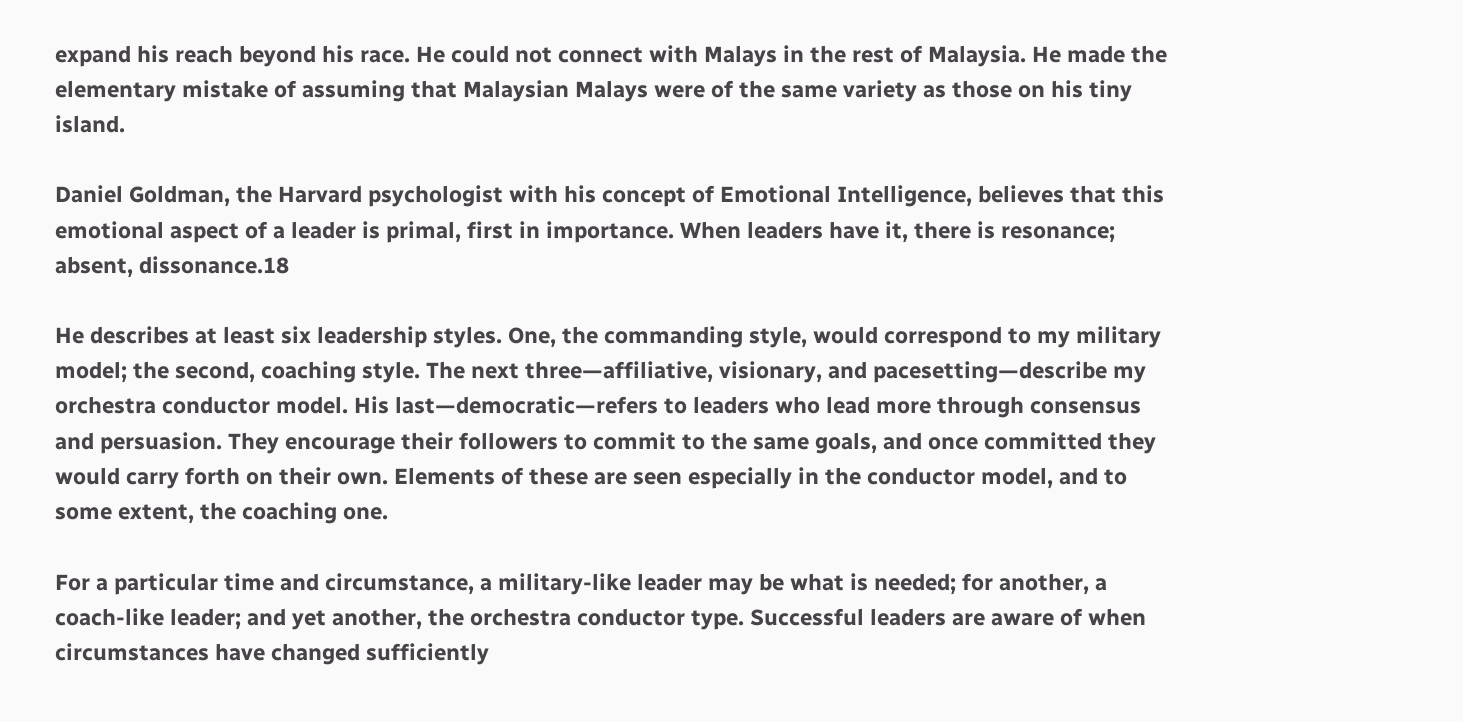expand his reach beyond his race. He could not connect with Malays in the rest of Malaysia. He made the elementary mistake of assuming that Malaysian Malays were of the same variety as those on his tiny island.

Daniel Goldman, the Harvard psychologist with his concept of Emotional Intelligence, believes that this emotional aspect of a leader is primal, first in importance. When leaders have it, there is resonance; absent, dissonance.18

He describes at least six leadership styles. One, the commanding style, would correspond to my military model; the second, coaching style. The next three—affiliative, visionary, and pacesetting—describe my orchestra conductor model. His last—democratic—refers to leaders who lead more through consensus and persuasion. They encourage their followers to commit to the same goals, and once committed they would carry forth on their own. Elements of these are seen especially in the conductor model, and to some extent, the coaching one.

For a particular time and circumstance, a military-like leader may be what is needed; for another, a coach-like leader; and yet another, the orchestra conductor type. Successful leaders are aware of when circumstances have changed sufficiently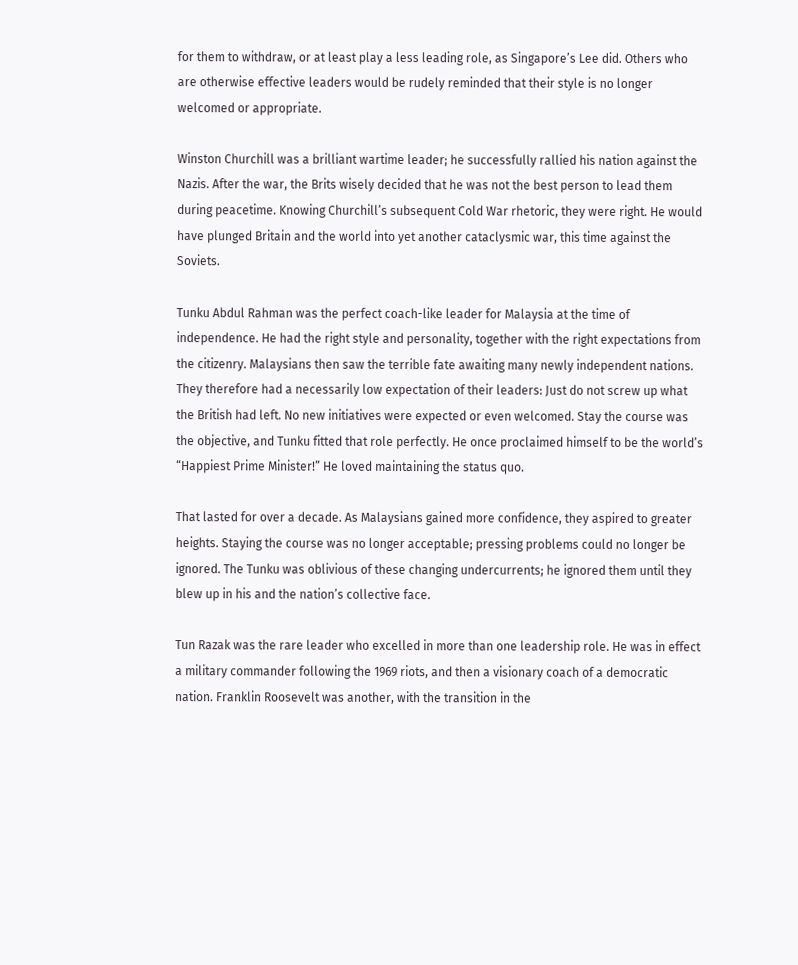for them to withdraw, or at least play a less leading role, as Singapore’s Lee did. Others who are otherwise effective leaders would be rudely reminded that their style is no longer welcomed or appropriate.

Winston Churchill was a brilliant wartime leader; he successfully rallied his nation against the Nazis. After the war, the Brits wisely decided that he was not the best person to lead them during peacetime. Knowing Churchill’s subsequent Cold War rhetoric, they were right. He would have plunged Britain and the world into yet another cataclysmic war, this time against the Soviets.

Tunku Abdul Rahman was the perfect coach-like leader for Malaysia at the time of independence. He had the right style and personality, together with the right expectations from the citizenry. Malaysians then saw the terrible fate awaiting many newly independent nations. They therefore had a necessarily low expectation of their leaders: Just do not screw up what the British had left. No new initiatives were expected or even welcomed. Stay the course was the objective, and Tunku fitted that role perfectly. He once proclaimed himself to be the world’s “Happiest Prime Minister!” He loved maintaining the status quo.

That lasted for over a decade. As Malaysians gained more confidence, they aspired to greater heights. Staying the course was no longer acceptable; pressing problems could no longer be ignored. The Tunku was oblivious of these changing undercurrents; he ignored them until they blew up in his and the nation’s collective face.

Tun Razak was the rare leader who excelled in more than one leadership role. He was in effect a military commander following the 1969 riots, and then a visionary coach of a democratic nation. Franklin Roosevelt was another, with the transition in the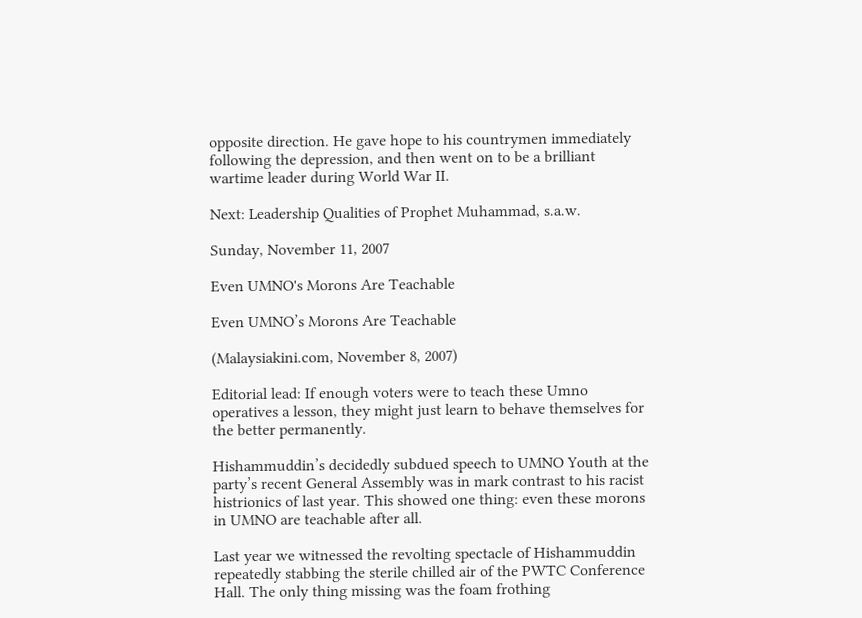opposite direction. He gave hope to his countrymen immediately following the depression, and then went on to be a brilliant wartime leader during World War II.

Next: Leadership Qualities of Prophet Muhammad, s.a.w.

Sunday, November 11, 2007

Even UMNO's Morons Are Teachable

Even UMNO’s Morons Are Teachable

(Malaysiakini.com, November 8, 2007)

Editorial lead: If enough voters were to teach these Umno operatives a lesson, they might just learn to behave themselves for the better permanently.

Hishammuddin’s decidedly subdued speech to UMNO Youth at the party’s recent General Assembly was in mark contrast to his racist histrionics of last year. This showed one thing: even these morons in UMNO are teachable after all.

Last year we witnessed the revolting spectacle of Hishammuddin repeatedly stabbing the sterile chilled air of the PWTC Conference Hall. The only thing missing was the foam frothing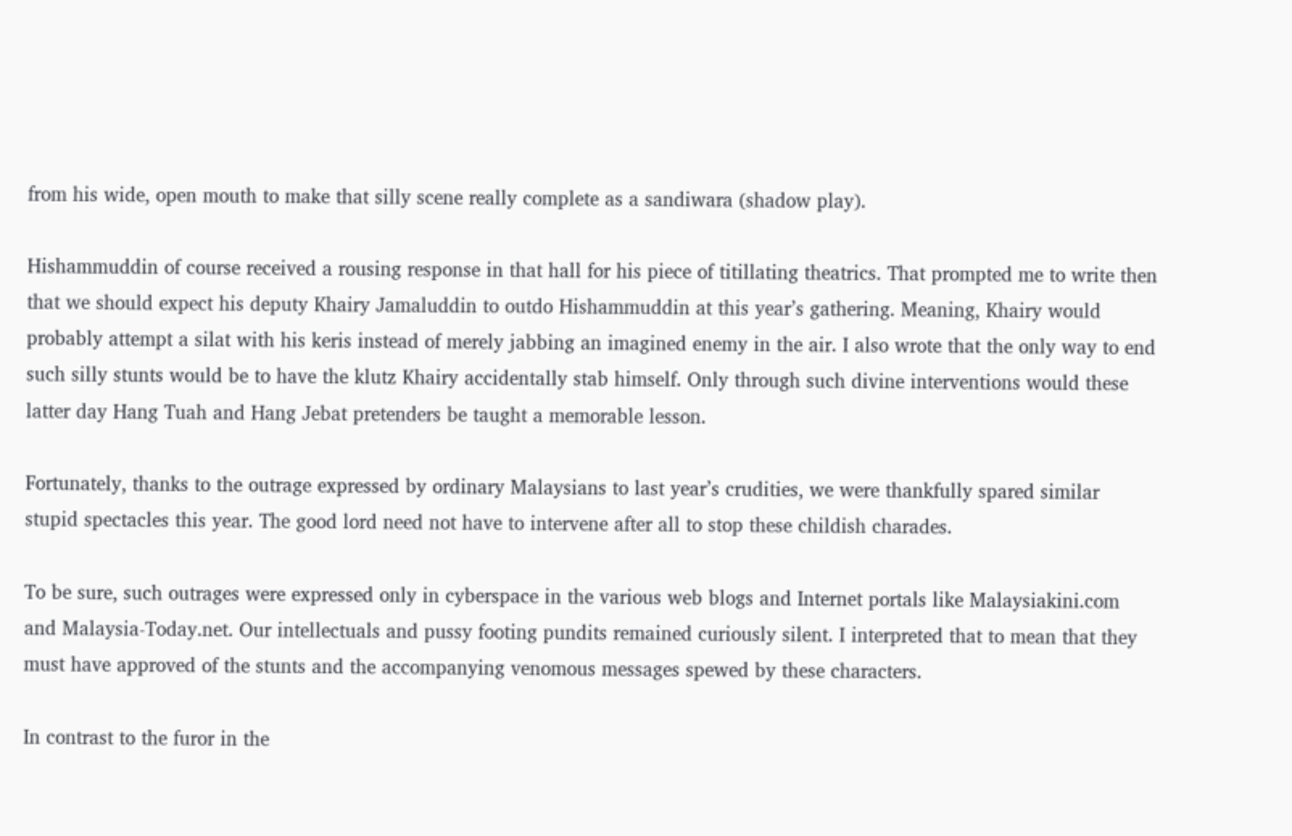from his wide, open mouth to make that silly scene really complete as a sandiwara (shadow play).

Hishammuddin of course received a rousing response in that hall for his piece of titillating theatrics. That prompted me to write then that we should expect his deputy Khairy Jamaluddin to outdo Hishammuddin at this year’s gathering. Meaning, Khairy would probably attempt a silat with his keris instead of merely jabbing an imagined enemy in the air. I also wrote that the only way to end such silly stunts would be to have the klutz Khairy accidentally stab himself. Only through such divine interventions would these latter day Hang Tuah and Hang Jebat pretenders be taught a memorable lesson.

Fortunately, thanks to the outrage expressed by ordinary Malaysians to last year’s crudities, we were thankfully spared similar stupid spectacles this year. The good lord need not have to intervene after all to stop these childish charades.

To be sure, such outrages were expressed only in cyberspace in the various web blogs and Internet portals like Malaysiakini.com and Malaysia-Today.net. Our intellectuals and pussy footing pundits remained curiously silent. I interpreted that to mean that they must have approved of the stunts and the accompanying venomous messages spewed by these characters.

In contrast to the furor in the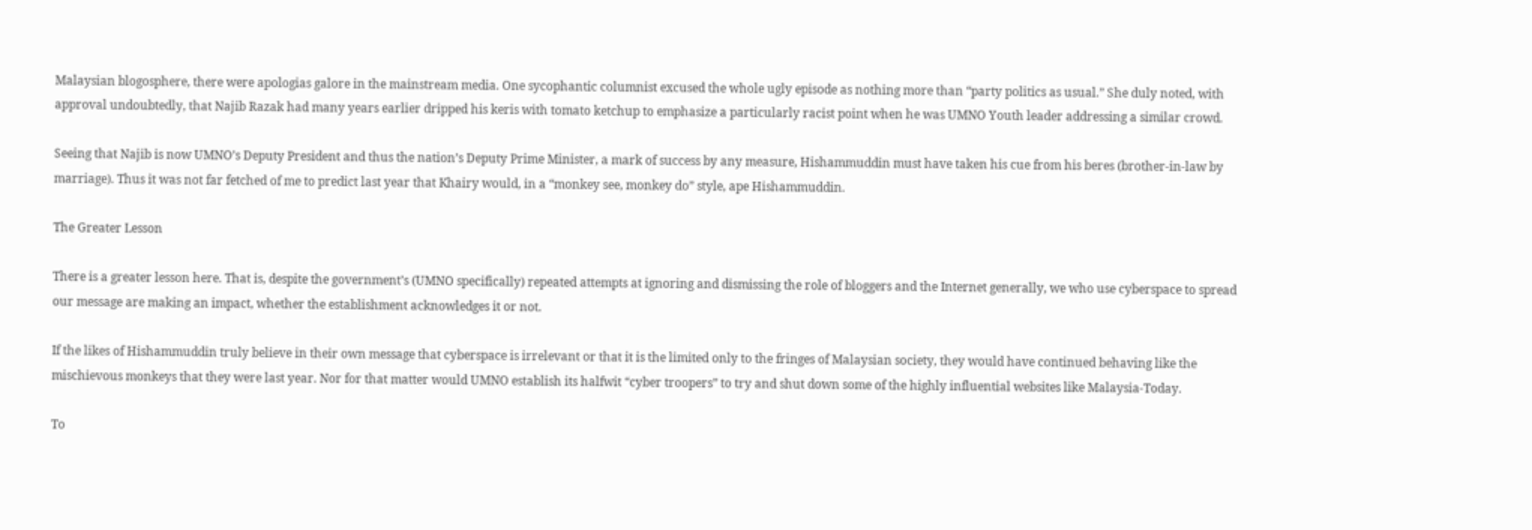Malaysian blogosphere, there were apologias galore in the mainstream media. One sycophantic columnist excused the whole ugly episode as nothing more than “party politics as usual.” She duly noted, with approval undoubtedly, that Najib Razak had many years earlier dripped his keris with tomato ketchup to emphasize a particularly racist point when he was UMNO Youth leader addressing a similar crowd.

Seeing that Najib is now UMNO’s Deputy President and thus the nation’s Deputy Prime Minister, a mark of success by any measure, Hishammuddin must have taken his cue from his beres (brother-in-law by marriage). Thus it was not far fetched of me to predict last year that Khairy would, in a “monkey see, monkey do” style, ape Hishammuddin.

The Greater Lesson

There is a greater lesson here. That is, despite the government’s (UMNO specifically) repeated attempts at ignoring and dismissing the role of bloggers and the Internet generally, we who use cyberspace to spread our message are making an impact, whether the establishment acknowledges it or not.

If the likes of Hishammuddin truly believe in their own message that cyberspace is irrelevant or that it is the limited only to the fringes of Malaysian society, they would have continued behaving like the mischievous monkeys that they were last year. Nor for that matter would UMNO establish its halfwit “cyber troopers” to try and shut down some of the highly influential websites like Malaysia-Today.

To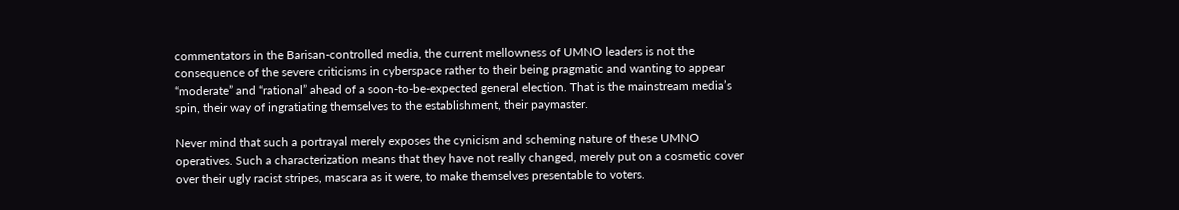commentators in the Barisan-controlled media, the current mellowness of UMNO leaders is not the consequence of the severe criticisms in cyberspace rather to their being pragmatic and wanting to appear “moderate” and “rational” ahead of a soon-to-be-expected general election. That is the mainstream media’s spin, their way of ingratiating themselves to the establishment, their paymaster.

Never mind that such a portrayal merely exposes the cynicism and scheming nature of these UMNO operatives. Such a characterization means that they have not really changed, merely put on a cosmetic cover over their ugly racist stripes, mascara as it were, to make themselves presentable to voters.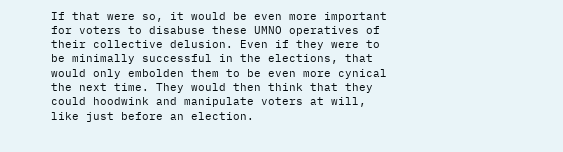If that were so, it would be even more important for voters to disabuse these UMNO operatives of their collective delusion. Even if they were to be minimally successful in the elections, that would only embolden them to be even more cynical the next time. They would then think that they could hoodwink and manipulate voters at will, like just before an election.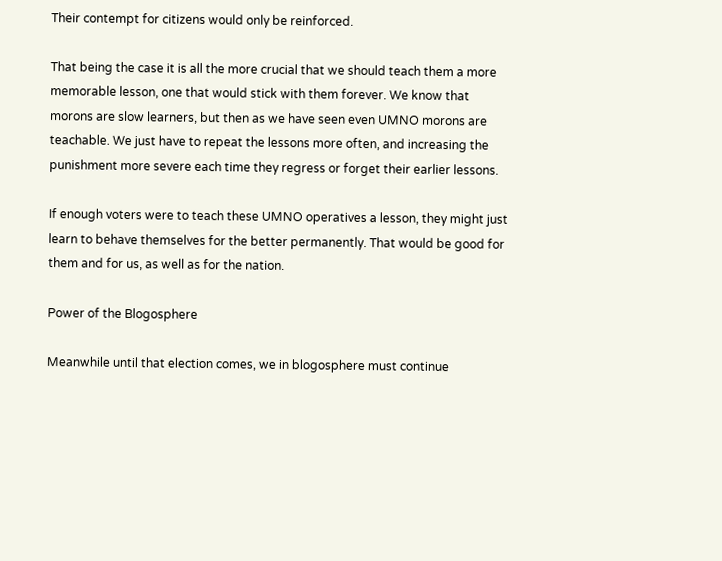Their contempt for citizens would only be reinforced.

That being the case it is all the more crucial that we should teach them a more memorable lesson, one that would stick with them forever. We know that morons are slow learners, but then as we have seen even UMNO morons are teachable. We just have to repeat the lessons more often, and increasing the punishment more severe each time they regress or forget their earlier lessons.

If enough voters were to teach these UMNO operatives a lesson, they might just learn to behave themselves for the better permanently. That would be good for them and for us, as well as for the nation.

Power of the Blogosphere

Meanwhile until that election comes, we in blogosphere must continue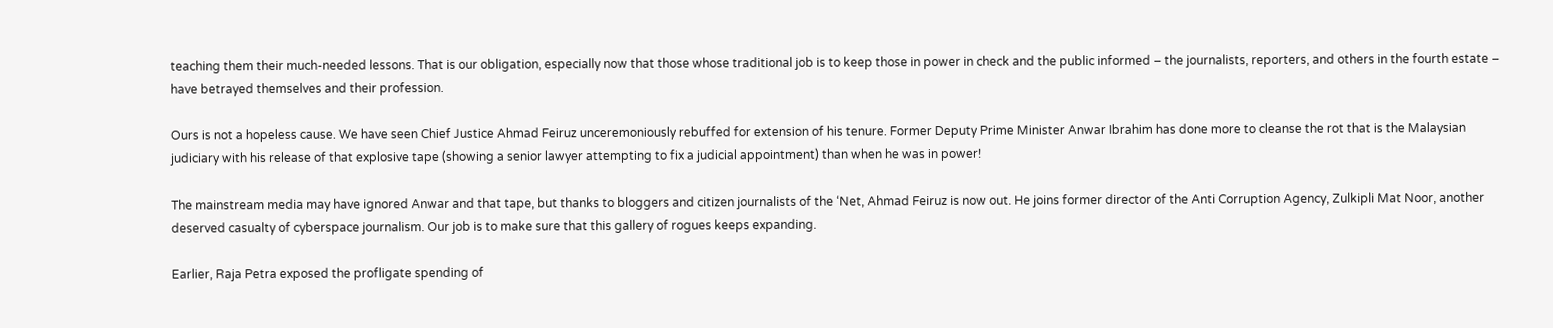teaching them their much-needed lessons. That is our obligation, especially now that those whose traditional job is to keep those in power in check and the public informed – the journalists, reporters, and others in the fourth estate – have betrayed themselves and their profession.

Ours is not a hopeless cause. We have seen Chief Justice Ahmad Feiruz unceremoniously rebuffed for extension of his tenure. Former Deputy Prime Minister Anwar Ibrahim has done more to cleanse the rot that is the Malaysian judiciary with his release of that explosive tape (showing a senior lawyer attempting to fix a judicial appointment) than when he was in power!

The mainstream media may have ignored Anwar and that tape, but thanks to bloggers and citizen journalists of the ‘Net, Ahmad Feiruz is now out. He joins former director of the Anti Corruption Agency, Zulkipli Mat Noor, another deserved casualty of cyberspace journalism. Our job is to make sure that this gallery of rogues keeps expanding.

Earlier, Raja Petra exposed the profligate spending of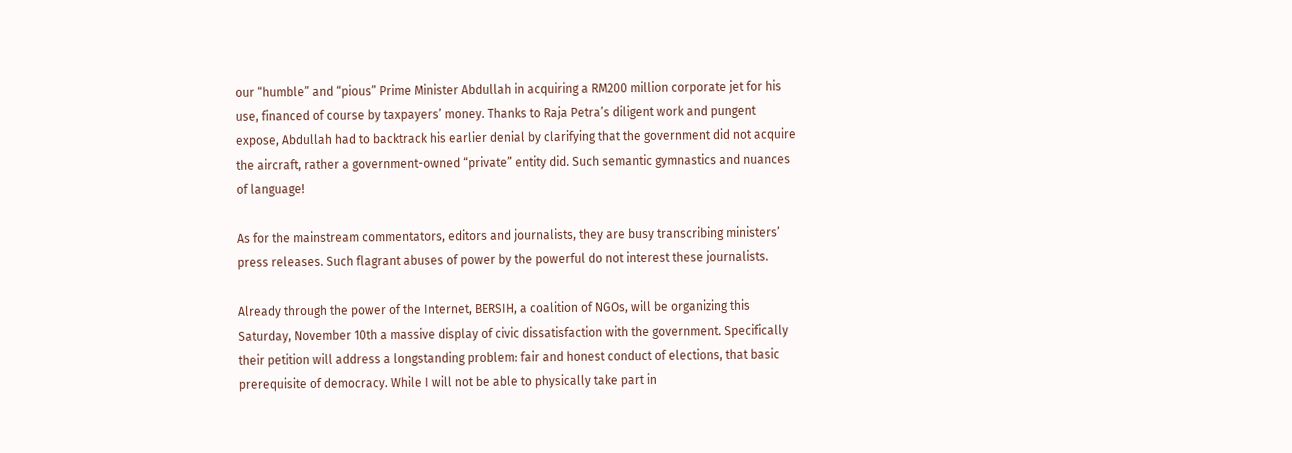our “humble” and “pious” Prime Minister Abdullah in acquiring a RM200 million corporate jet for his use, financed of course by taxpayers’ money. Thanks to Raja Petra’s diligent work and pungent expose, Abdullah had to backtrack his earlier denial by clarifying that the government did not acquire the aircraft, rather a government-owned “private” entity did. Such semantic gymnastics and nuances of language!

As for the mainstream commentators, editors and journalists, they are busy transcribing ministers’ press releases. Such flagrant abuses of power by the powerful do not interest these journalists.

Already through the power of the Internet, BERSIH, a coalition of NGOs, will be organizing this Saturday, November 10th a massive display of civic dissatisfaction with the government. Specifically their petition will address a longstanding problem: fair and honest conduct of elections, that basic prerequisite of democracy. While I will not be able to physically take part in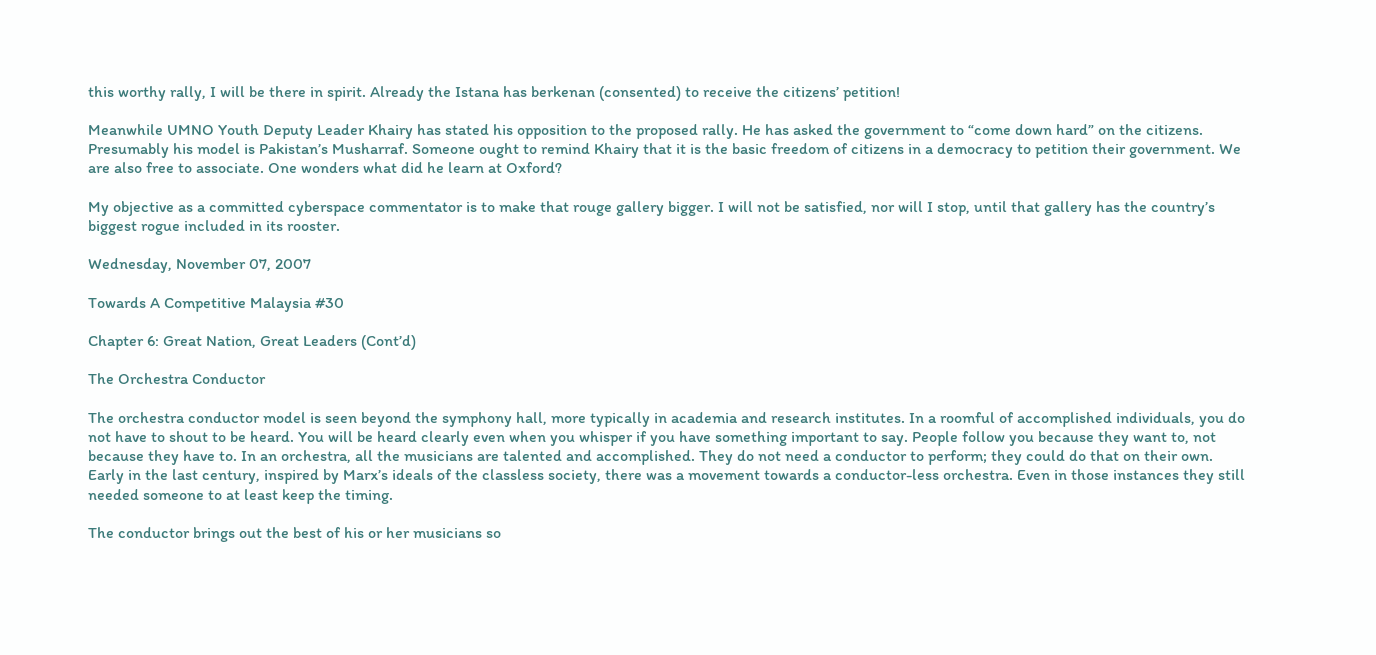this worthy rally, I will be there in spirit. Already the Istana has berkenan (consented) to receive the citizens’ petition!

Meanwhile UMNO Youth Deputy Leader Khairy has stated his opposition to the proposed rally. He has asked the government to “come down hard” on the citizens. Presumably his model is Pakistan’s Musharraf. Someone ought to remind Khairy that it is the basic freedom of citizens in a democracy to petition their government. We are also free to associate. One wonders what did he learn at Oxford?

My objective as a committed cyberspace commentator is to make that rouge gallery bigger. I will not be satisfied, nor will I stop, until that gallery has the country’s biggest rogue included in its rooster.

Wednesday, November 07, 2007

Towards A Competitive Malaysia #30

Chapter 6: Great Nation, Great Leaders (Cont’d)

The Orchestra Conductor

The orchestra conductor model is seen beyond the symphony hall, more typically in academia and research institutes. In a roomful of accomplished individuals, you do not have to shout to be heard. You will be heard clearly even when you whisper if you have something important to say. People follow you because they want to, not because they have to. In an orchestra, all the musicians are talented and accomplished. They do not need a conductor to perform; they could do that on their own. Early in the last century, inspired by Marx’s ideals of the classless society, there was a movement towards a conductor-less orchestra. Even in those instances they still needed someone to at least keep the timing.

The conductor brings out the best of his or her musicians so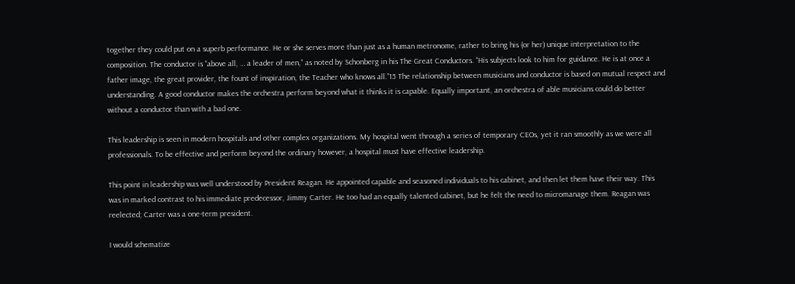together they could put on a superb performance. He or she serves more than just as a human metronome, rather to bring his (or her) unique interpretation to the composition. The conductor is “above all, … a leader of men,” as noted by Schonberg in his The Great Conductors. “His subjects look to him for guidance. He is at once a father image, the great provider, the fount of inspiration, the Teacher who knows all.”15 The relationship between musicians and conductor is based on mutual respect and understanding. A good conductor makes the orchestra perform beyond what it thinks it is capable. Equally important, an orchestra of able musicians could do better without a conductor than with a bad one.

This leadership is seen in modern hospitals and other complex organizations. My hospital went through a series of temporary CEOs, yet it ran smoothly as we were all professionals. To be effective and perform beyond the ordinary however, a hospital must have effective leadership.

This point in leadership was well understood by President Reagan. He appointed capable and seasoned individuals to his cabinet, and then let them have their way. This was in marked contrast to his immediate predecessor, Jimmy Carter. He too had an equally talented cabinet, but he felt the need to micromanage them. Reagan was reelected; Carter was a one-term president.

I would schematize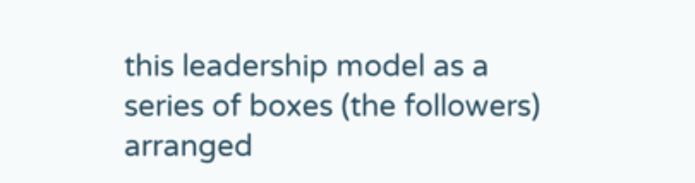this leadership model as a series of boxes (the followers) arranged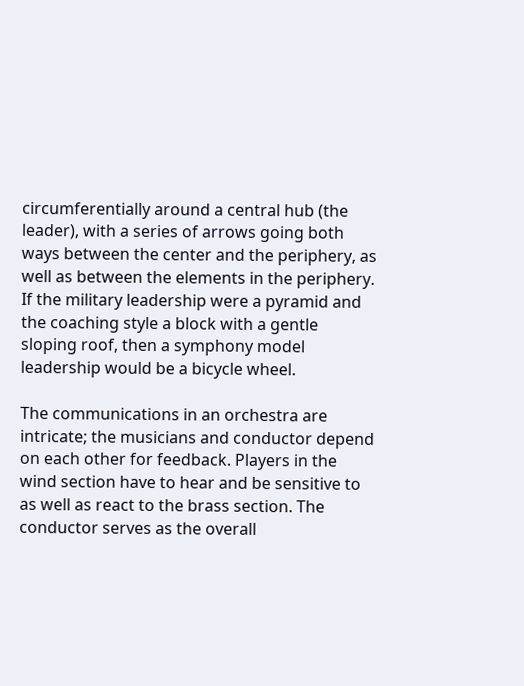circumferentially around a central hub (the leader), with a series of arrows going both ways between the center and the periphery, as well as between the elements in the periphery. If the military leadership were a pyramid and the coaching style a block with a gentle sloping roof, then a symphony model leadership would be a bicycle wheel.

The communications in an orchestra are intricate; the musicians and conductor depend on each other for feedback. Players in the wind section have to hear and be sensitive to as well as react to the brass section. The conductor serves as the overall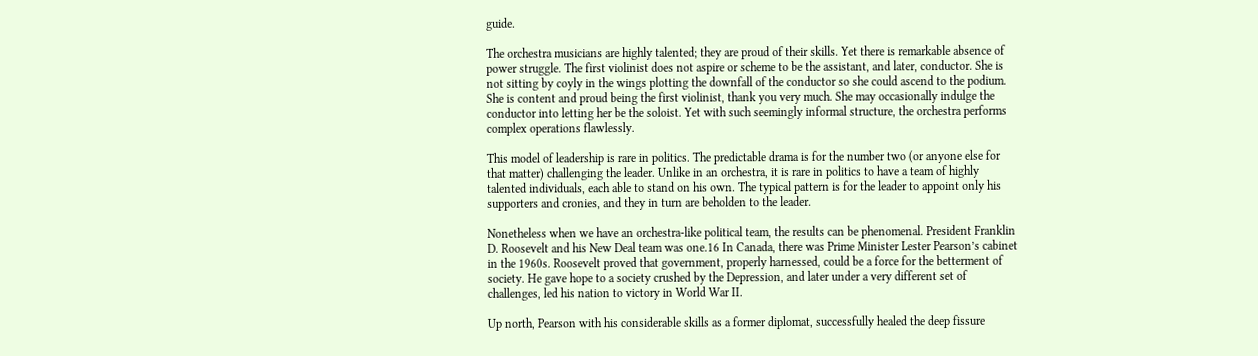guide.

The orchestra musicians are highly talented; they are proud of their skills. Yet there is remarkable absence of power struggle. The first violinist does not aspire or scheme to be the assistant, and later, conductor. She is not sitting by coyly in the wings plotting the downfall of the conductor so she could ascend to the podium. She is content and proud being the first violinist, thank you very much. She may occasionally indulge the conductor into letting her be the soloist. Yet with such seemingly informal structure, the orchestra performs complex operations flawlessly.

This model of leadership is rare in politics. The predictable drama is for the number two (or anyone else for that matter) challenging the leader. Unlike in an orchestra, it is rare in politics to have a team of highly talented individuals, each able to stand on his own. The typical pattern is for the leader to appoint only his supporters and cronies, and they in turn are beholden to the leader.

Nonetheless when we have an orchestra-like political team, the results can be phenomenal. President Franklin D. Roosevelt and his New Deal team was one.16 In Canada, there was Prime Minister Lester Pearson’s cabinet in the 1960s. Roosevelt proved that government, properly harnessed, could be a force for the betterment of society. He gave hope to a society crushed by the Depression, and later under a very different set of challenges, led his nation to victory in World War II.

Up north, Pearson with his considerable skills as a former diplomat, successfully healed the deep fissure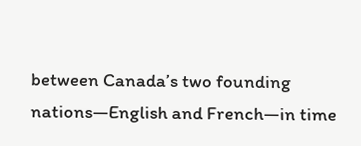between Canada’s two founding nations—English and French—in time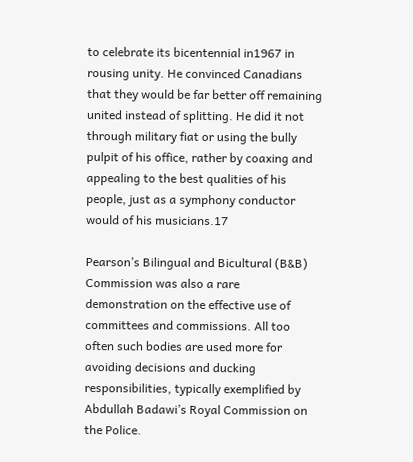to celebrate its bicentennial in1967 in rousing unity. He convinced Canadians that they would be far better off remaining united instead of splitting. He did it not through military fiat or using the bully pulpit of his office, rather by coaxing and appealing to the best qualities of his people, just as a symphony conductor would of his musicians.17

Pearson’s Bilingual and Bicultural (B&B) Commission was also a rare demonstration on the effective use of committees and commissions. All too often such bodies are used more for avoiding decisions and ducking responsibilities, typically exemplified by Abdullah Badawi’s Royal Commission on the Police.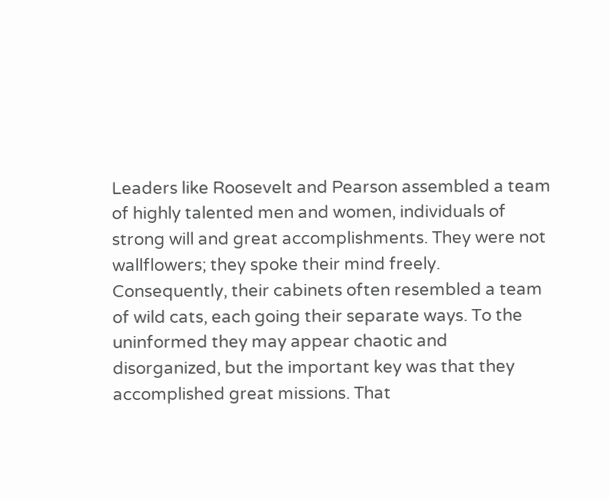Leaders like Roosevelt and Pearson assembled a team of highly talented men and women, individuals of strong will and great accomplishments. They were not wallflowers; they spoke their mind freely. Consequently, their cabinets often resembled a team of wild cats, each going their separate ways. To the uninformed they may appear chaotic and disorganized, but the important key was that they accomplished great missions. That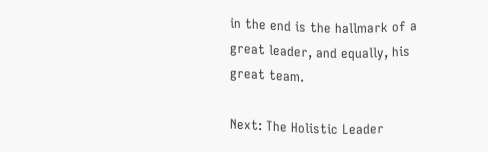in the end is the hallmark of a great leader, and equally, his great team.

Next: The Holistic Leader